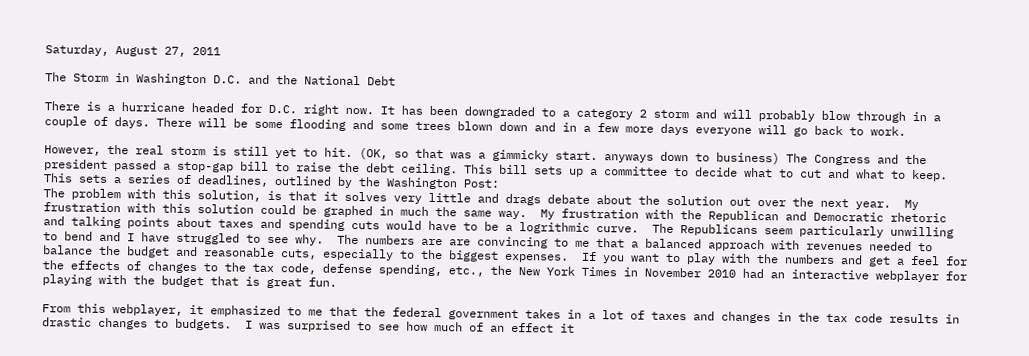Saturday, August 27, 2011

The Storm in Washington D.C. and the National Debt

There is a hurricane headed for D.C. right now. It has been downgraded to a category 2 storm and will probably blow through in a couple of days. There will be some flooding and some trees blown down and in a few more days everyone will go back to work.

However, the real storm is still yet to hit. (OK, so that was a gimmicky start. anyways down to business) The Congress and the president passed a stop-gap bill to raise the debt ceiling. This bill sets up a committee to decide what to cut and what to keep.  This sets a series of deadlines, outlined by the Washington Post:
The problem with this solution, is that it solves very little and drags debate about the solution out over the next year.  My frustration with this solution could be graphed in much the same way.  My frustration with the Republican and Democratic rhetoric and talking points about taxes and spending cuts would have to be a logrithmic curve.  The Republicans seem particularly unwilling to bend and I have struggled to see why.  The numbers are are convincing to me that a balanced approach with revenues needed to balance the budget and reasonable cuts, especially to the biggest expenses.  If you want to play with the numbers and get a feel for the effects of changes to the tax code, defense spending, etc., the New York Times in November 2010 had an interactive webplayer for playing with the budget that is great fun.

From this webplayer, it emphasized to me that the federal government takes in a lot of taxes and changes in the tax code results in drastic changes to budgets.  I was surprised to see how much of an effect it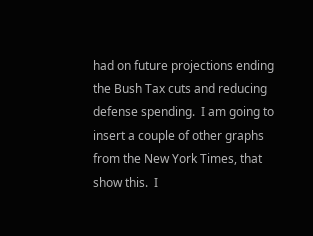had on future projections ending the Bush Tax cuts and reducing defense spending.  I am going to insert a couple of other graphs from the New York Times, that show this.  I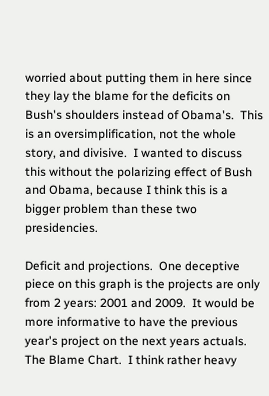worried about putting them in here since they lay the blame for the deficits on Bush's shoulders instead of Obama's.  This is an oversimplification, not the whole story, and divisive.  I wanted to discuss this without the polarizing effect of Bush and Obama, because I think this is a bigger problem than these two presidencies.

Deficit and projections.  One deceptive piece on this graph is the projects are only from 2 years: 2001 and 2009.  It would be more informative to have the previous year's project on the next years actuals.
The Blame Chart.  I think rather heavy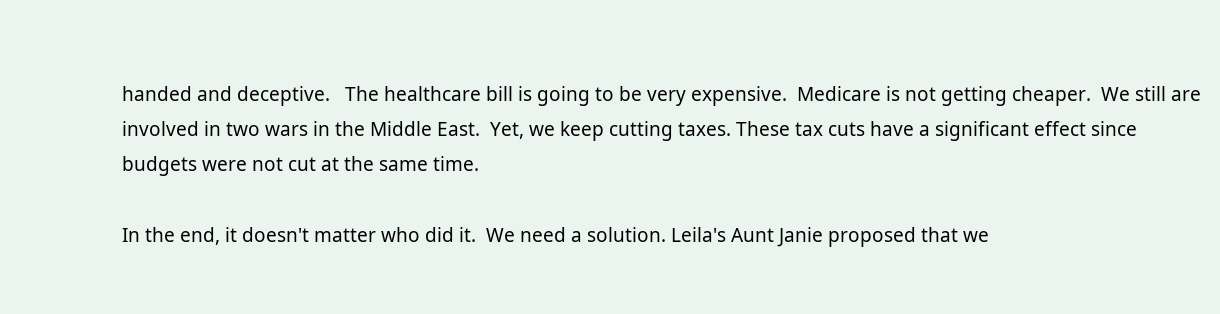handed and deceptive.   The healthcare bill is going to be very expensive.  Medicare is not getting cheaper.  We still are involved in two wars in the Middle East.  Yet, we keep cutting taxes. These tax cuts have a significant effect since budgets were not cut at the same time.

In the end, it doesn't matter who did it.  We need a solution. Leila's Aunt Janie proposed that we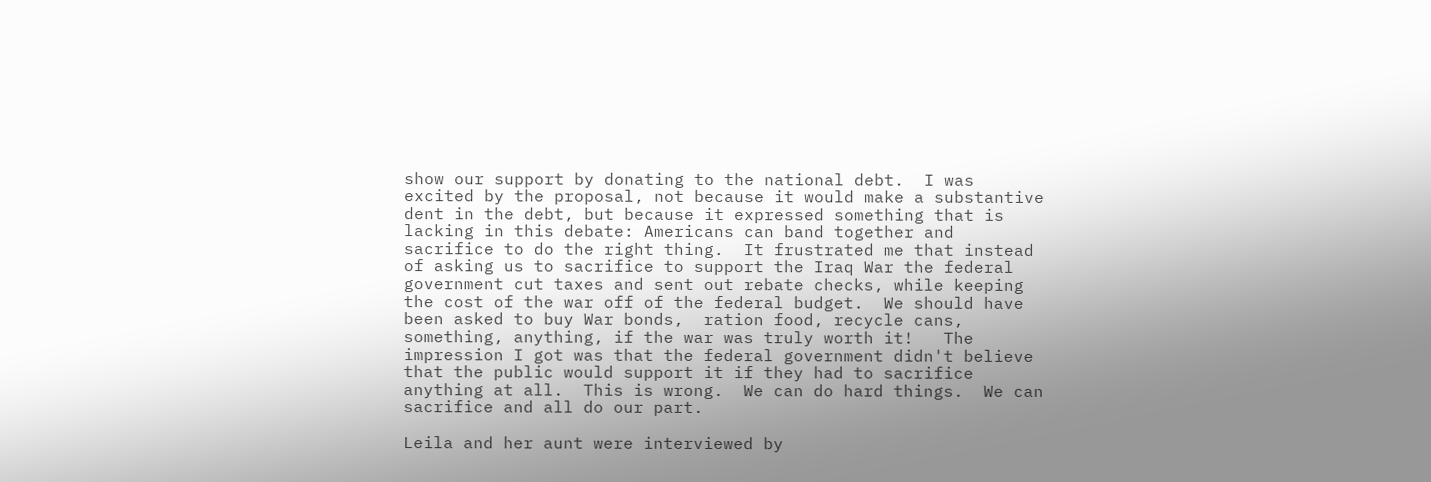show our support by donating to the national debt.  I was excited by the proposal, not because it would make a substantive dent in the debt, but because it expressed something that is lacking in this debate: Americans can band together and sacrifice to do the right thing.  It frustrated me that instead of asking us to sacrifice to support the Iraq War the federal government cut taxes and sent out rebate checks, while keeping the cost of the war off of the federal budget.  We should have been asked to buy War bonds,  ration food, recycle cans, something, anything, if the war was truly worth it!   The impression I got was that the federal government didn't believe that the public would support it if they had to sacrifice anything at all.  This is wrong.  We can do hard things.  We can sacrifice and all do our part.

Leila and her aunt were interviewed by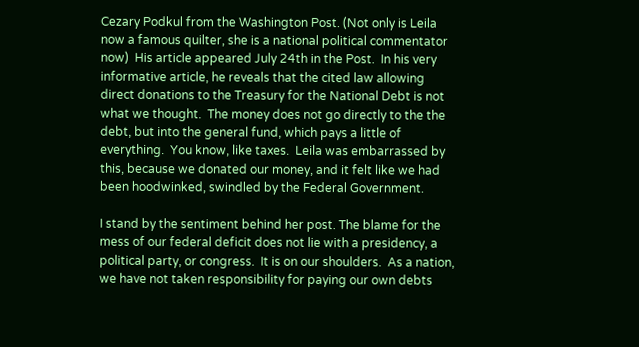Cezary Podkul from the Washington Post. (Not only is Leila now a famous quilter, she is a national political commentator now)  His article appeared July 24th in the Post.  In his very informative article, he reveals that the cited law allowing direct donations to the Treasury for the National Debt is not what we thought.  The money does not go directly to the the debt, but into the general fund, which pays a little of everything.  You know, like taxes.  Leila was embarrassed by this, because we donated our money, and it felt like we had been hoodwinked, swindled by the Federal Government.

I stand by the sentiment behind her post. The blame for the mess of our federal deficit does not lie with a presidency, a political party, or congress.  It is on our shoulders.  As a nation, we have not taken responsibility for paying our own debts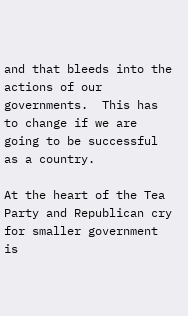and that bleeds into the actions of our governments.  This has to change if we are going to be successful as a country.

At the heart of the Tea Party and Republican cry for smaller government is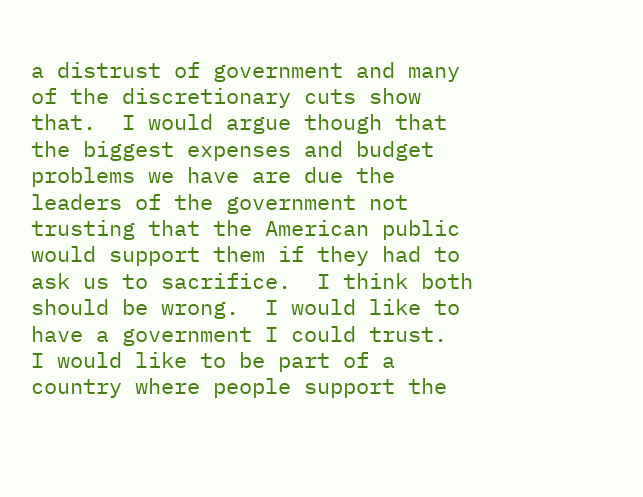a distrust of government and many of the discretionary cuts show that.  I would argue though that the biggest expenses and budget problems we have are due the leaders of the government not trusting that the American public would support them if they had to ask us to sacrifice.  I think both should be wrong.  I would like to have a government I could trust.  I would like to be part of a country where people support the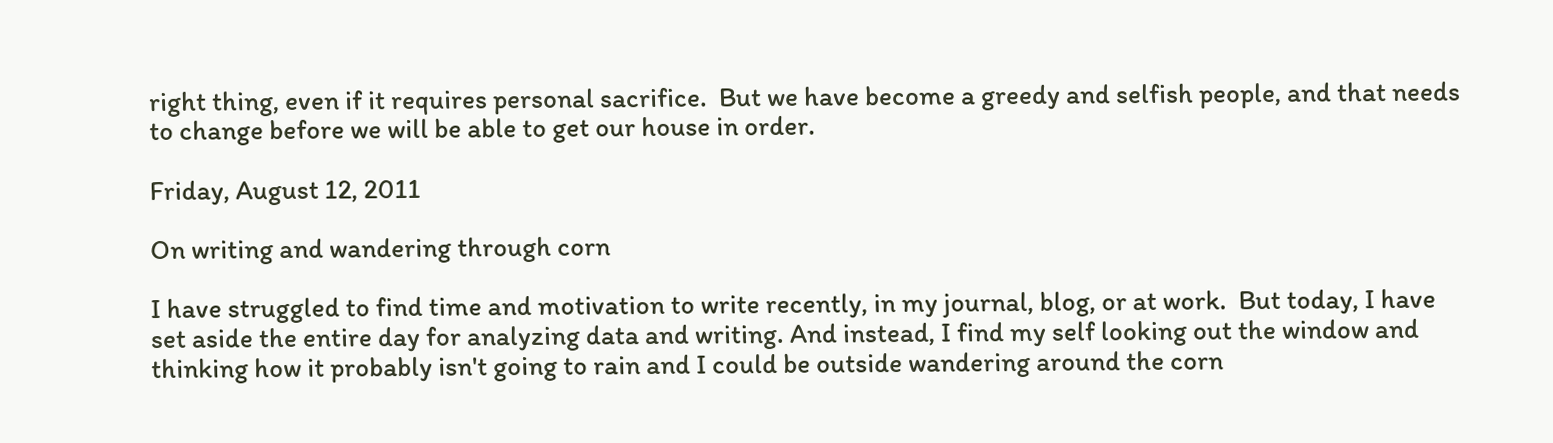right thing, even if it requires personal sacrifice.  But we have become a greedy and selfish people, and that needs to change before we will be able to get our house in order.

Friday, August 12, 2011

On writing and wandering through corn

I have struggled to find time and motivation to write recently, in my journal, blog, or at work.  But today, I have set aside the entire day for analyzing data and writing. And instead, I find my self looking out the window and thinking how it probably isn't going to rain and I could be outside wandering around the corn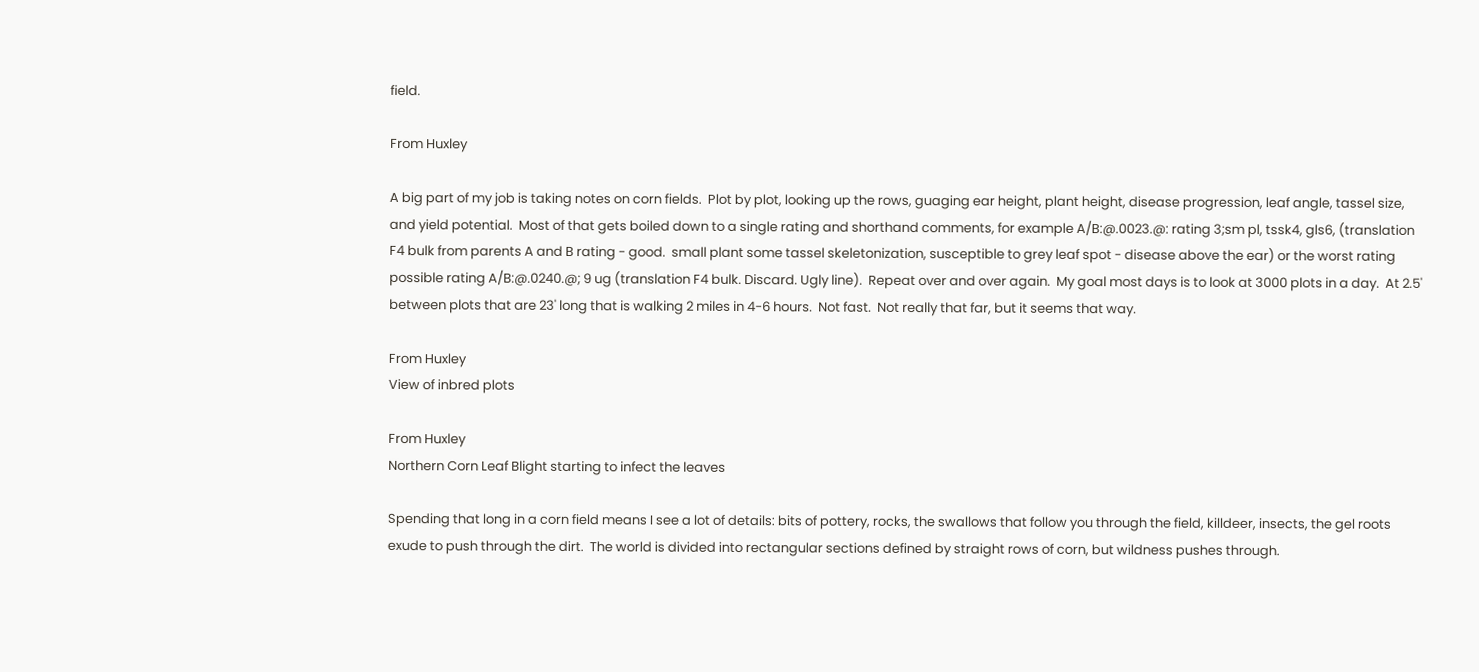field.

From Huxley

A big part of my job is taking notes on corn fields.  Plot by plot, looking up the rows, guaging ear height, plant height, disease progression, leaf angle, tassel size, and yield potential.  Most of that gets boiled down to a single rating and shorthand comments, for example A/B:@.0023.@: rating 3;sm pl, tssk4, gls6, (translation F4 bulk from parents A and B rating - good.  small plant some tassel skeletonization, susceptible to grey leaf spot - disease above the ear) or the worst rating possible rating A/B:@.0240.@; 9 ug (translation F4 bulk. Discard. Ugly line).  Repeat over and over again.  My goal most days is to look at 3000 plots in a day.  At 2.5' between plots that are 23' long that is walking 2 miles in 4-6 hours.  Not fast.  Not really that far, but it seems that way.

From Huxley
View of inbred plots

From Huxley
Northern Corn Leaf Blight starting to infect the leaves

Spending that long in a corn field means I see a lot of details: bits of pottery, rocks, the swallows that follow you through the field, killdeer, insects, the gel roots exude to push through the dirt.  The world is divided into rectangular sections defined by straight rows of corn, but wildness pushes through.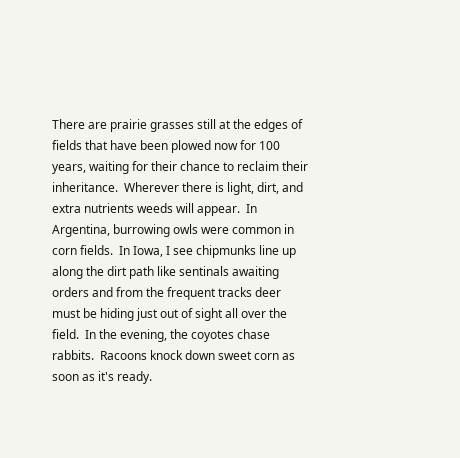There are prairie grasses still at the edges of fields that have been plowed now for 100 years, waiting for their chance to reclaim their inheritance.  Wherever there is light, dirt, and extra nutrients weeds will appear.  In Argentina, burrowing owls were common in corn fields.  In Iowa, I see chipmunks line up along the dirt path like sentinals awaiting orders and from the frequent tracks deer must be hiding just out of sight all over the field.  In the evening, the coyotes chase rabbits.  Racoons knock down sweet corn as soon as it's ready.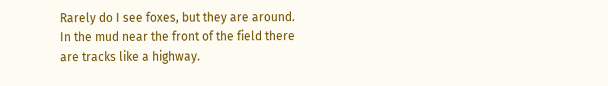Rarely do I see foxes, but they are around.  In the mud near the front of the field there are tracks like a highway.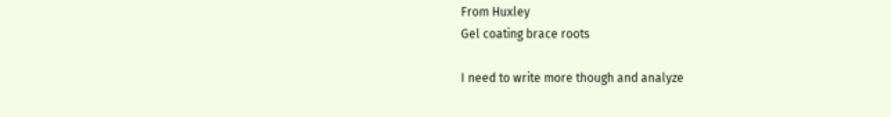From Huxley
Gel coating brace roots

I need to write more though and analyze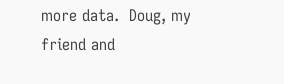more data.  Doug, my friend and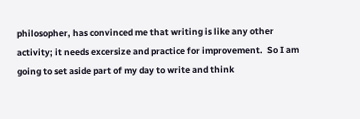philosopher, has convinced me that writing is like any other activity; it needs excersize and practice for improvement.  So I am going to set aside part of my day to write and think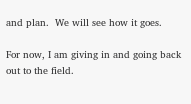and plan.  We will see how it goes.

For now, I am giving in and going back out to the field.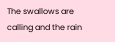The swallows are calling and the rain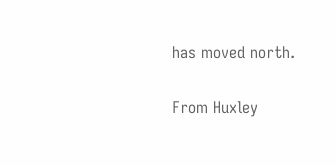has moved north.

From Huxley